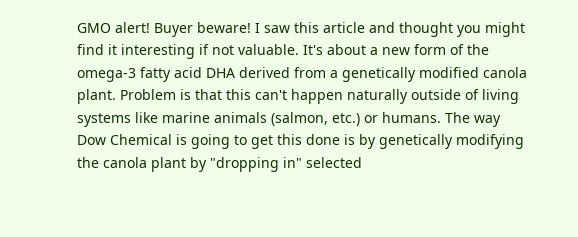GMO alert! Buyer beware! I saw this article and thought you might find it interesting if not valuable. It's about a new form of the omega-3 fatty acid DHA derived from a genetically modified canola plant. Problem is that this can't happen naturally outside of living systems like marine animals (salmon, etc.) or humans. The way Dow Chemical is going to get this done is by genetically modifying the canola plant by "dropping in" selected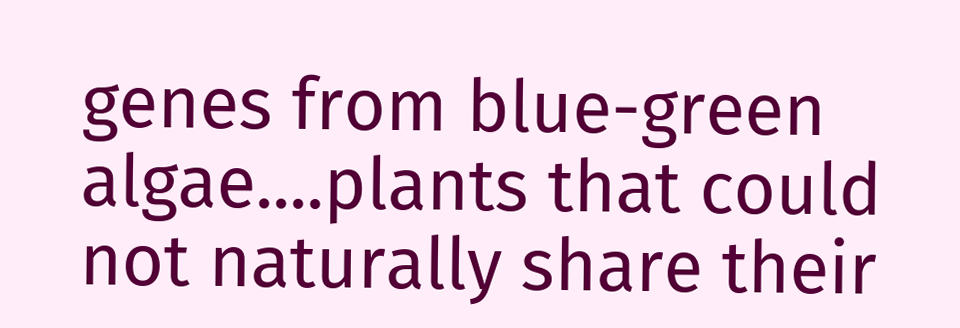genes from blue-green algae....plants that could not naturally share their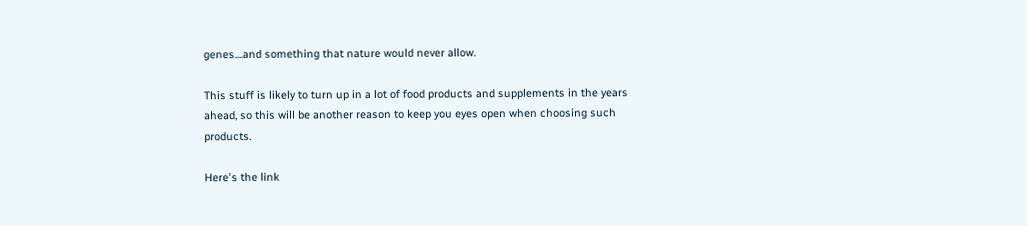genes....and something that nature would never allow.

This stuff is likely to turn up in a lot of food products and supplements in the years ahead, so this will be another reason to keep you eyes open when choosing such products.

Here's the link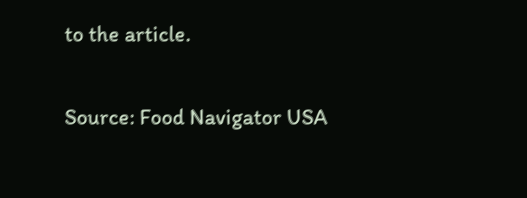to the article.

Source: Food Navigator USA